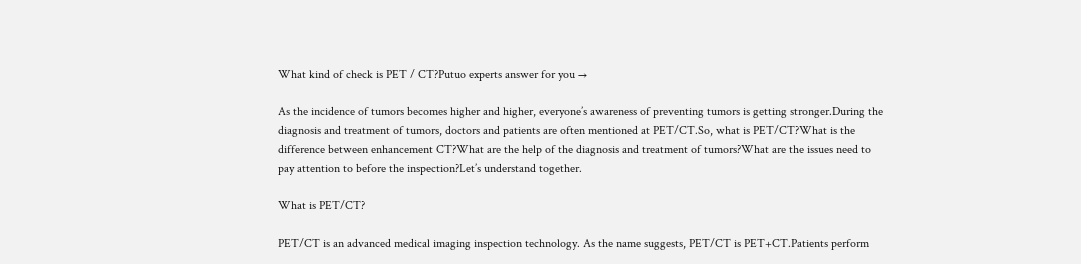What kind of check is PET / CT?Putuo experts answer for you →

As the incidence of tumors becomes higher and higher, everyone’s awareness of preventing tumors is getting stronger.During the diagnosis and treatment of tumors, doctors and patients are often mentioned at PET/CT.So, what is PET/CT?What is the difference between enhancement CT?What are the help of the diagnosis and treatment of tumors?What are the issues need to pay attention to before the inspection?Let’s understand together.

What is PET/CT?

PET/CT is an advanced medical imaging inspection technology. As the name suggests, PET/CT is PET+CT.Patients perform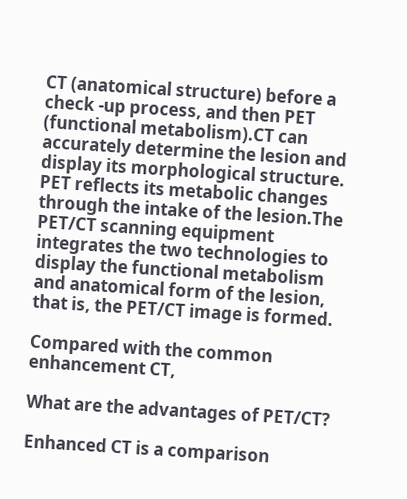CT (anatomical structure) before a check -up process, and then PET (functional metabolism).CT can accurately determine the lesion and display its morphological structure. PET reflects its metabolic changes through the intake of the lesion.The PET/CT scanning equipment integrates the two technologies to display the functional metabolism and anatomical form of the lesion, that is, the PET/CT image is formed.

Compared with the common enhancement CT,

What are the advantages of PET/CT?

Enhanced CT is a comparison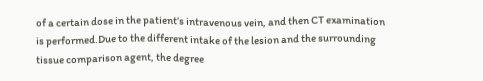of a certain dose in the patient’s intravenous vein, and then CT examination is performed.Due to the different intake of the lesion and the surrounding tissue comparison agent, the degree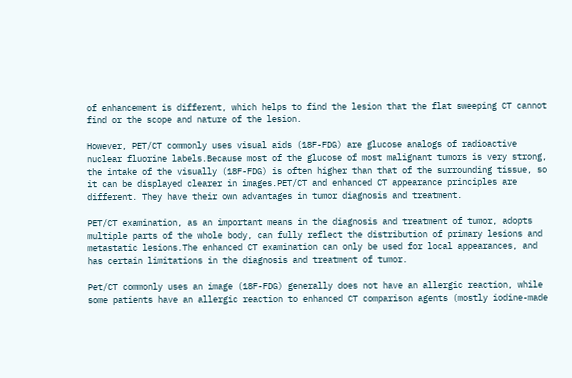of enhancement is different, which helps to find the lesion that the flat sweeping CT cannot find or the scope and nature of the lesion.

However, PET/CT commonly uses visual aids (18F-FDG) are glucose analogs of radioactive nuclear fluorine labels.Because most of the glucose of most malignant tumors is very strong, the intake of the visually (18F-FDG) is often higher than that of the surrounding tissue, so it can be displayed clearer in images.PET/CT and enhanced CT appearance principles are different. They have their own advantages in tumor diagnosis and treatment.

PET/CT examination, as an important means in the diagnosis and treatment of tumor, adopts multiple parts of the whole body, can fully reflect the distribution of primary lesions and metastatic lesions.The enhanced CT examination can only be used for local appearances, and has certain limitations in the diagnosis and treatment of tumor.

Pet/CT commonly uses an image (18F-FDG) generally does not have an allergic reaction, while some patients have an allergic reaction to enhanced CT comparison agents (mostly iodine-made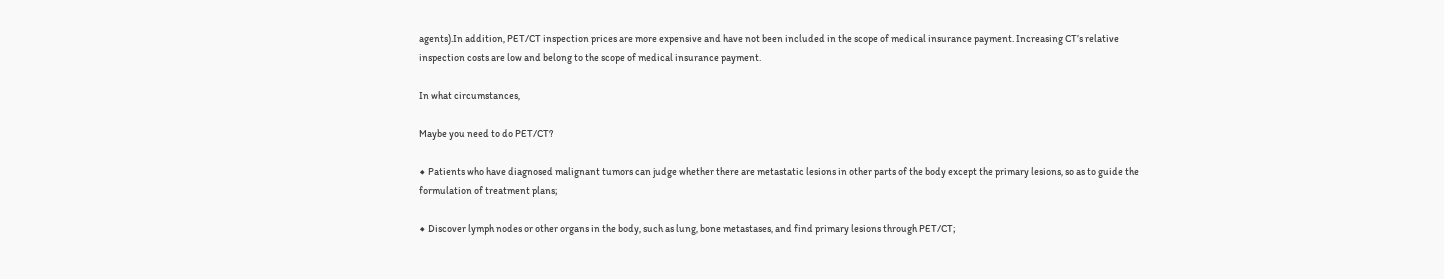agents).In addition, PET/CT inspection prices are more expensive and have not been included in the scope of medical insurance payment. Increasing CT’s relative inspection costs are low and belong to the scope of medical insurance payment.

In what circumstances,

Maybe you need to do PET/CT?

◆ Patients who have diagnosed malignant tumors can judge whether there are metastatic lesions in other parts of the body except the primary lesions, so as to guide the formulation of treatment plans;

◆ Discover lymph nodes or other organs in the body, such as lung, bone metastases, and find primary lesions through PET/CT;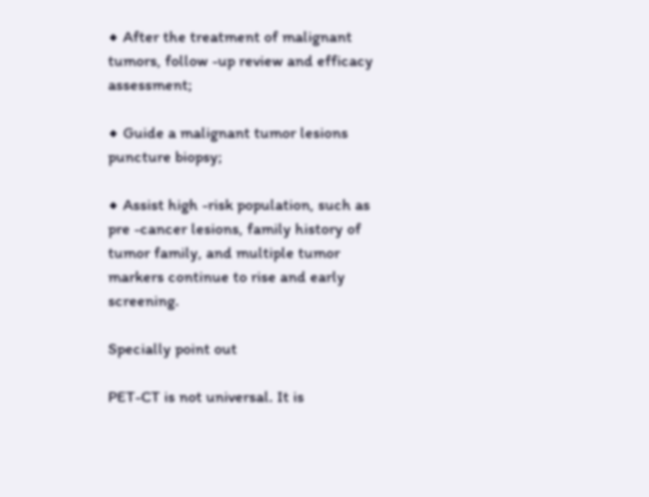◆ After the treatment of malignant tumors, follow -up review and efficacy assessment;

◆ Guide a malignant tumor lesions puncture biopsy;

◆ Assist high -risk population, such as pre -cancer lesions, family history of tumor family, and multiple tumor markers continue to rise and early screening.

Specially point out

PET-CT is not universal. It is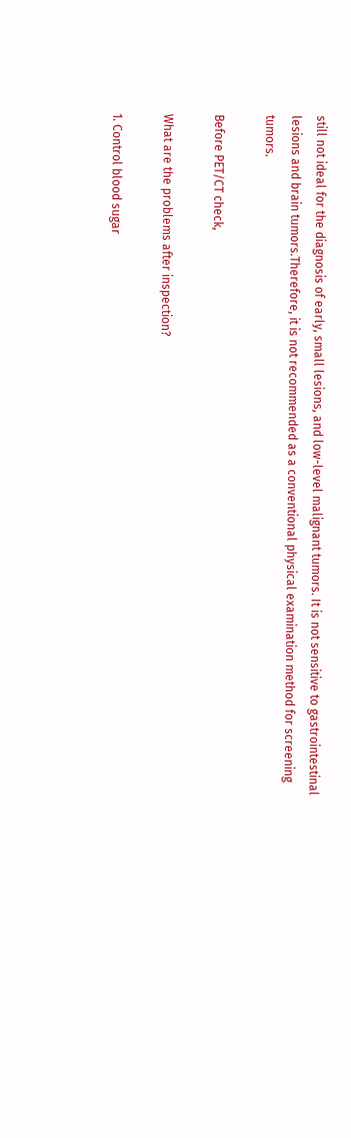still not ideal for the diagnosis of early, small lesions, and low-level malignant tumors. It is not sensitive to gastrointestinal lesions and brain tumors.Therefore, it is not recommended as a conventional physical examination method for screening tumors.

Before PET/CT check,

What are the problems after inspection?

1. Control blood sugar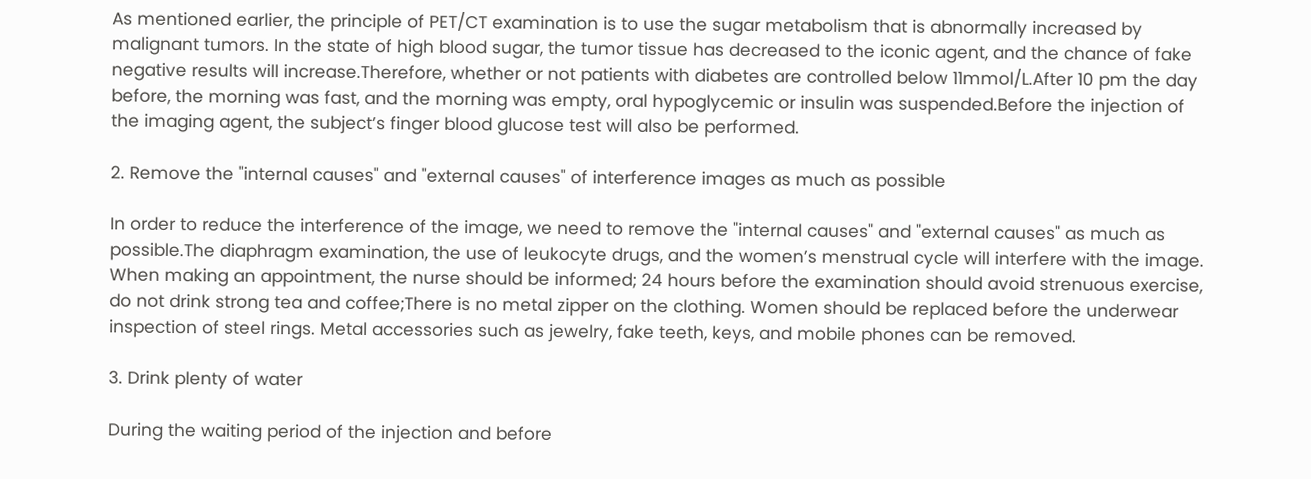As mentioned earlier, the principle of PET/CT examination is to use the sugar metabolism that is abnormally increased by malignant tumors. In the state of high blood sugar, the tumor tissue has decreased to the iconic agent, and the chance of fake negative results will increase.Therefore, whether or not patients with diabetes are controlled below 11mmol/L.After 10 pm the day before, the morning was fast, and the morning was empty, oral hypoglycemic or insulin was suspended.Before the injection of the imaging agent, the subject’s finger blood glucose test will also be performed.

2. Remove the "internal causes" and "external causes" of interference images as much as possible

In order to reduce the interference of the image, we need to remove the "internal causes" and "external causes" as much as possible.The diaphragm examination, the use of leukocyte drugs, and the women’s menstrual cycle will interfere with the image. When making an appointment, the nurse should be informed; 24 hours before the examination should avoid strenuous exercise, do not drink strong tea and coffee;There is no metal zipper on the clothing. Women should be replaced before the underwear inspection of steel rings. Metal accessories such as jewelry, fake teeth, keys, and mobile phones can be removed.

3. Drink plenty of water

During the waiting period of the injection and before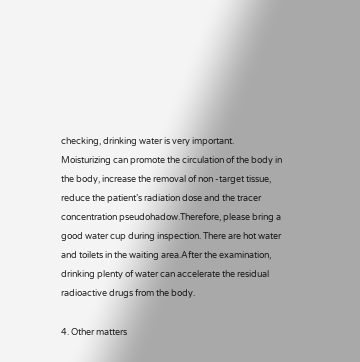checking, drinking water is very important. Moisturizing can promote the circulation of the body in the body, increase the removal of non -target tissue, reduce the patient’s radiation dose and the tracer concentration pseudohadow.Therefore, please bring a good water cup during inspection. There are hot water and toilets in the waiting area.After the examination, drinking plenty of water can accelerate the residual radioactive drugs from the body.

4. Other matters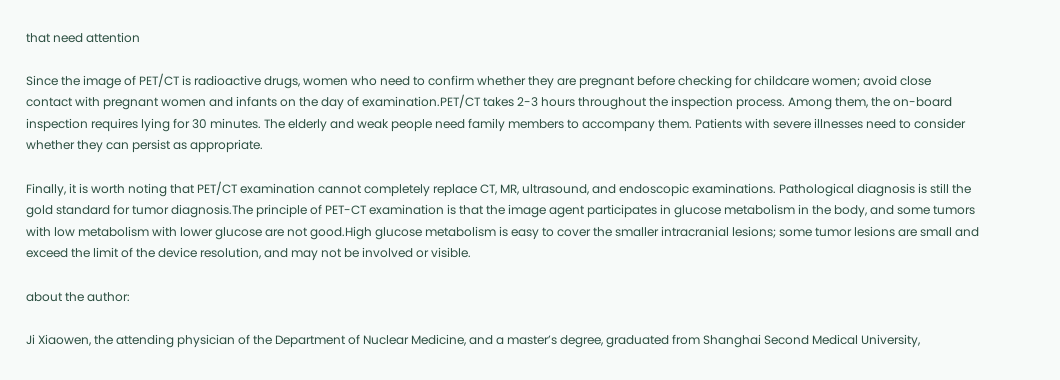that need attention

Since the image of PET/CT is radioactive drugs, women who need to confirm whether they are pregnant before checking for childcare women; avoid close contact with pregnant women and infants on the day of examination.PET/CT takes 2-3 hours throughout the inspection process. Among them, the on-board inspection requires lying for 30 minutes. The elderly and weak people need family members to accompany them. Patients with severe illnesses need to consider whether they can persist as appropriate.

Finally, it is worth noting that PET/CT examination cannot completely replace CT, MR, ultrasound, and endoscopic examinations. Pathological diagnosis is still the gold standard for tumor diagnosis.The principle of PET-CT examination is that the image agent participates in glucose metabolism in the body, and some tumors with low metabolism with lower glucose are not good.High glucose metabolism is easy to cover the smaller intracranial lesions; some tumor lesions are small and exceed the limit of the device resolution, and may not be involved or visible.

about the author:

Ji Xiaowen, the attending physician of the Department of Nuclear Medicine, and a master’s degree, graduated from Shanghai Second Medical University,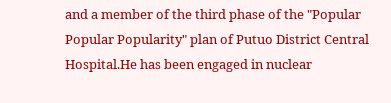and a member of the third phase of the "Popular Popular Popularity" plan of Putuo District Central Hospital.He has been engaged in nuclear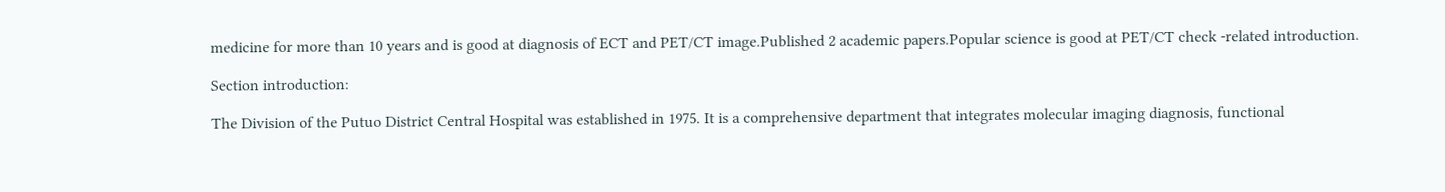medicine for more than 10 years and is good at diagnosis of ECT and PET/CT image.Published 2 academic papers.Popular science is good at PET/CT check -related introduction.

Section introduction:

The Division of the Putuo District Central Hospital was established in 1975. It is a comprehensive department that integrates molecular imaging diagnosis, functional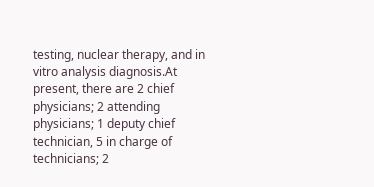testing, nuclear therapy, and in vitro analysis diagnosis.At present, there are 2 chief physicians; 2 attending physicians; 1 deputy chief technician, 5 in charge of technicians; 2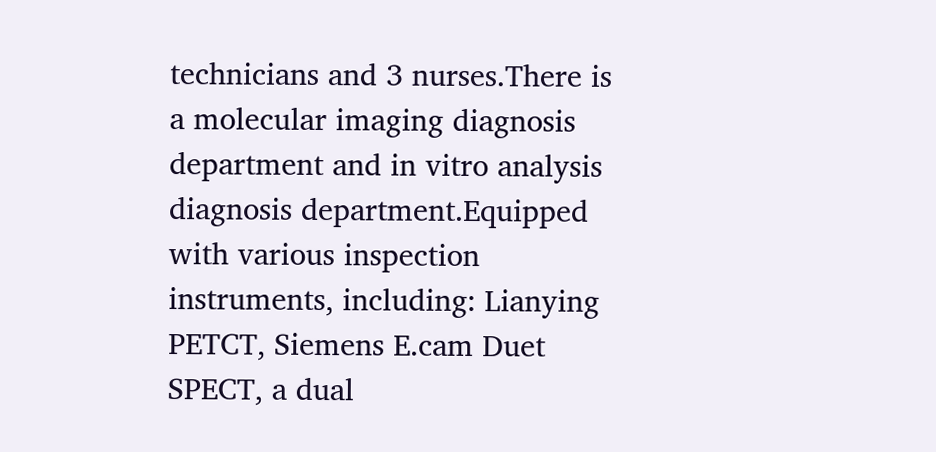technicians and 3 nurses.There is a molecular imaging diagnosis department and in vitro analysis diagnosis department.Equipped with various inspection instruments, including: Lianying PETCT, Siemens E.cam Duet SPECT, a dual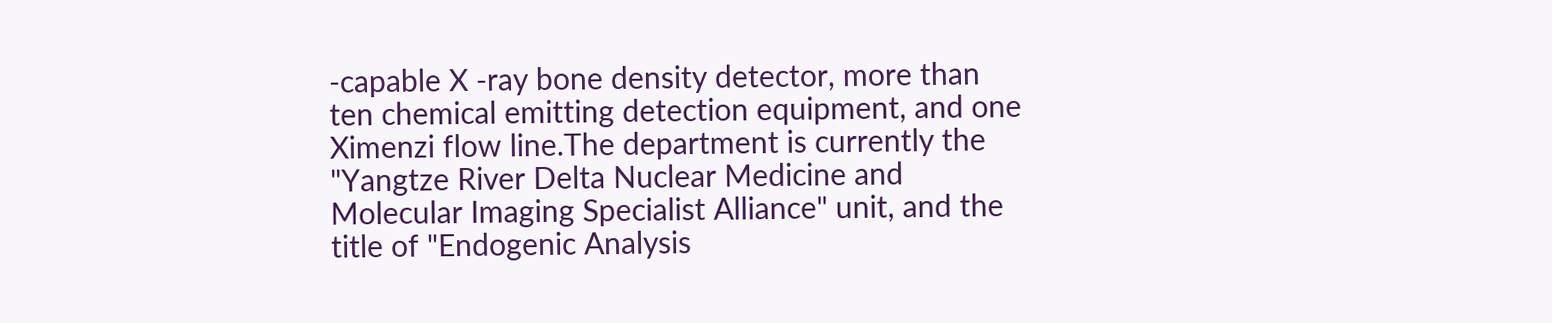-capable X -ray bone density detector, more than ten chemical emitting detection equipment, and one Ximenzi flow line.The department is currently the "Yangtze River Delta Nuclear Medicine and Molecular Imaging Specialist Alliance" unit, and the title of "Endogenic Analysis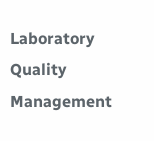Laboratory Quality Management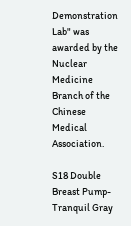Demonstration Lab" was awarded by the Nuclear Medicine Branch of the Chinese Medical Association.

S18 Double Breast Pump-Tranquil Gray